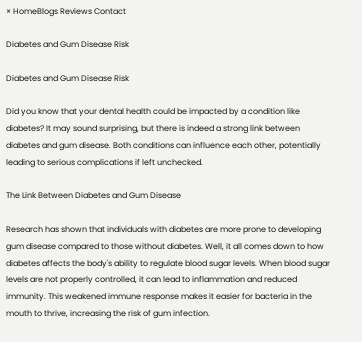× HomeBlogs Reviews Contact

Diabetes and Gum Disease Risk

Diabetes and Gum Disease Risk

Did you know that your dental health could be impacted by a condition like diabetes? It may sound surprising, but there is indeed a strong link between diabetes and gum disease. Both conditions can influence each other, potentially leading to serious complications if left unchecked.

The Link Between Diabetes and Gum Disease

Research has shown that individuals with diabetes are more prone to developing gum disease compared to those without diabetes. Well, it all comes down to how diabetes affects the body's ability to regulate blood sugar levels. When blood sugar levels are not properly controlled, it can lead to inflammation and reduced immunity. This weakened immune response makes it easier for bacteria in the mouth to thrive, increasing the risk of gum infection.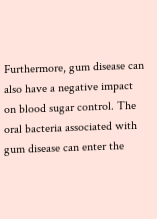Furthermore, gum disease can also have a negative impact on blood sugar control. The oral bacteria associated with gum disease can enter the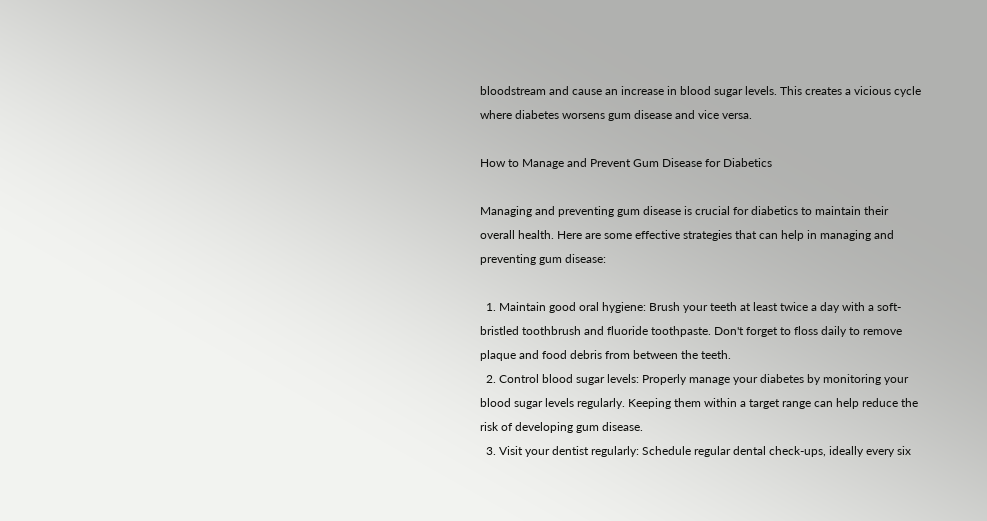bloodstream and cause an increase in blood sugar levels. This creates a vicious cycle where diabetes worsens gum disease and vice versa.

How to Manage and Prevent Gum Disease for Diabetics

Managing and preventing gum disease is crucial for diabetics to maintain their overall health. Here are some effective strategies that can help in managing and preventing gum disease:

  1. Maintain good oral hygiene: Brush your teeth at least twice a day with a soft-bristled toothbrush and fluoride toothpaste. Don't forget to floss daily to remove plaque and food debris from between the teeth.
  2. Control blood sugar levels: Properly manage your diabetes by monitoring your blood sugar levels regularly. Keeping them within a target range can help reduce the risk of developing gum disease.
  3. Visit your dentist regularly: Schedule regular dental check-ups, ideally every six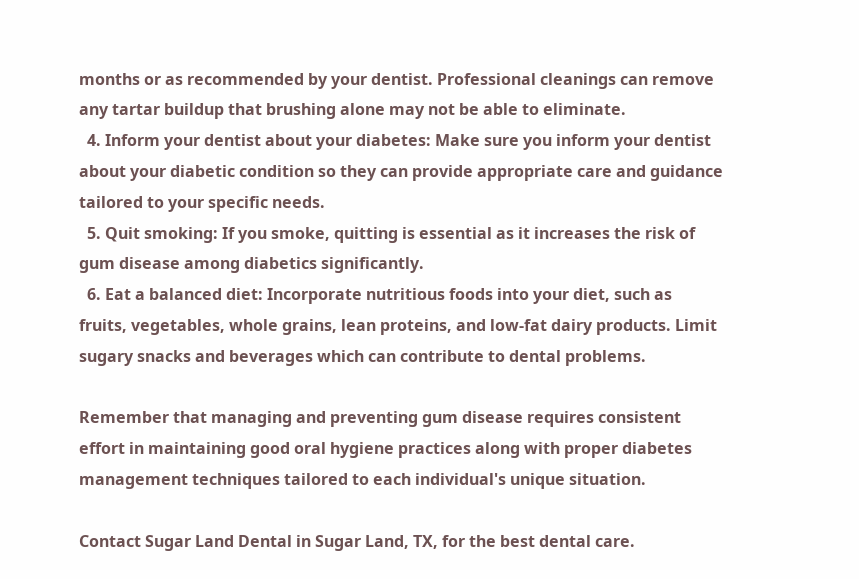months or as recommended by your dentist. Professional cleanings can remove any tartar buildup that brushing alone may not be able to eliminate.
  4. Inform your dentist about your diabetes: Make sure you inform your dentist about your diabetic condition so they can provide appropriate care and guidance tailored to your specific needs.
  5. Quit smoking: If you smoke, quitting is essential as it increases the risk of gum disease among diabetics significantly.
  6. Eat a balanced diet: Incorporate nutritious foods into your diet, such as fruits, vegetables, whole grains, lean proteins, and low-fat dairy products. Limit sugary snacks and beverages which can contribute to dental problems.

Remember that managing and preventing gum disease requires consistent effort in maintaining good oral hygiene practices along with proper diabetes management techniques tailored to each individual's unique situation.

Contact Sugar Land Dental in Sugar Land, TX, for the best dental care.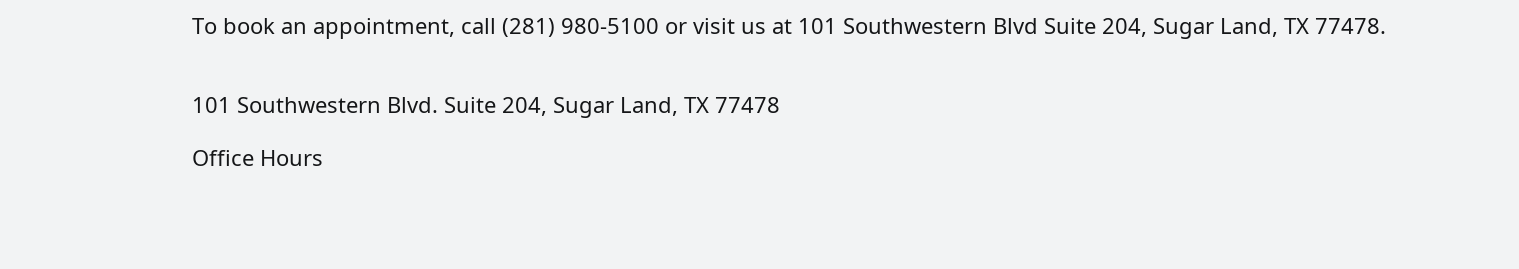To book an appointment, call (281) 980-5100 or visit us at 101 Southwestern Blvd Suite 204, Sugar Land, TX 77478.


101 Southwestern Blvd. Suite 204, Sugar Land, TX 77478

Office Hours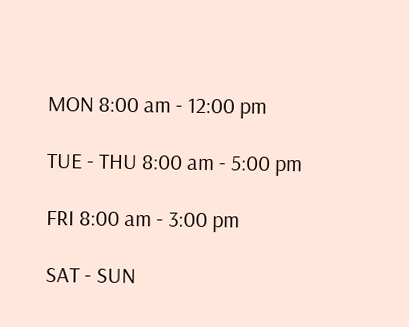MON 8:00 am - 12:00 pm

TUE - THU 8:00 am - 5:00 pm

FRI 8:00 am - 3:00 pm

SAT - SUN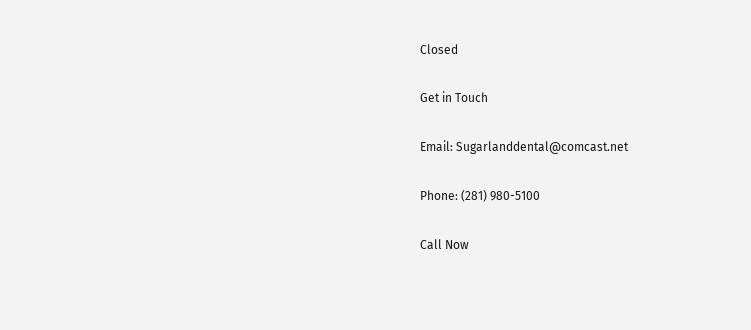Closed

Get in Touch

Email: Sugarlanddental@comcast.net

Phone: (281) 980-5100

Call Now